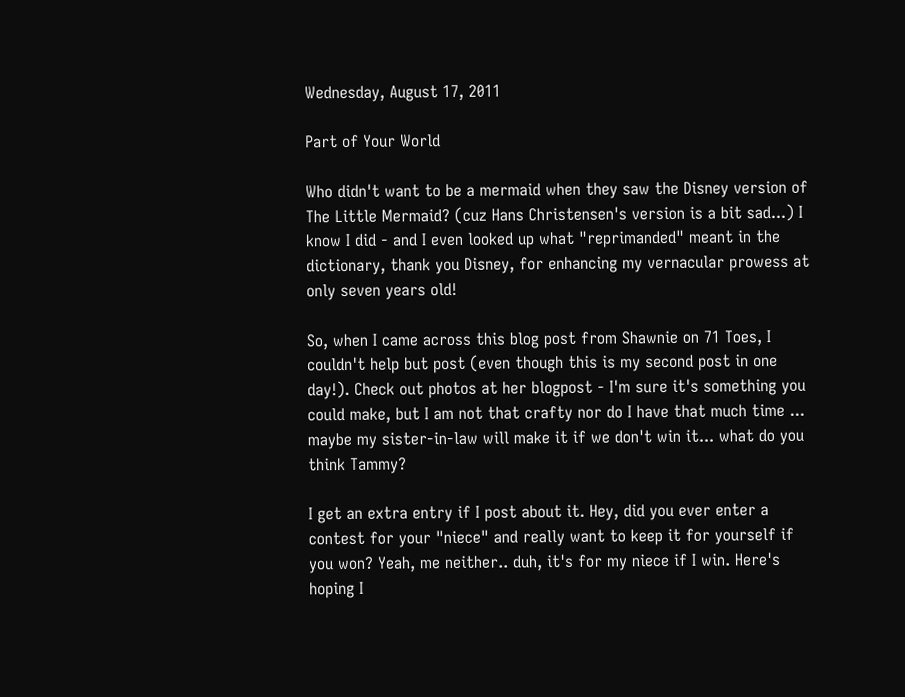Wednesday, August 17, 2011

Part of Your World

Who didn't want to be a mermaid when they saw the Disney version of The Little Mermaid? (cuz Hans Christensen's version is a bit sad...) I know I did - and I even looked up what "reprimanded" meant in the dictionary, thank you Disney, for enhancing my vernacular prowess at only seven years old!

So, when I came across this blog post from Shawnie on 71 Toes, I couldn't help but post (even though this is my second post in one day!). Check out photos at her blogpost - I'm sure it's something you could make, but I am not that crafty nor do I have that much time ... maybe my sister-in-law will make it if we don't win it... what do you think Tammy?

I get an extra entry if I post about it. Hey, did you ever enter a contest for your "niece" and really want to keep it for yourself if you won? Yeah, me neither.. duh, it's for my niece if I win. Here's hoping I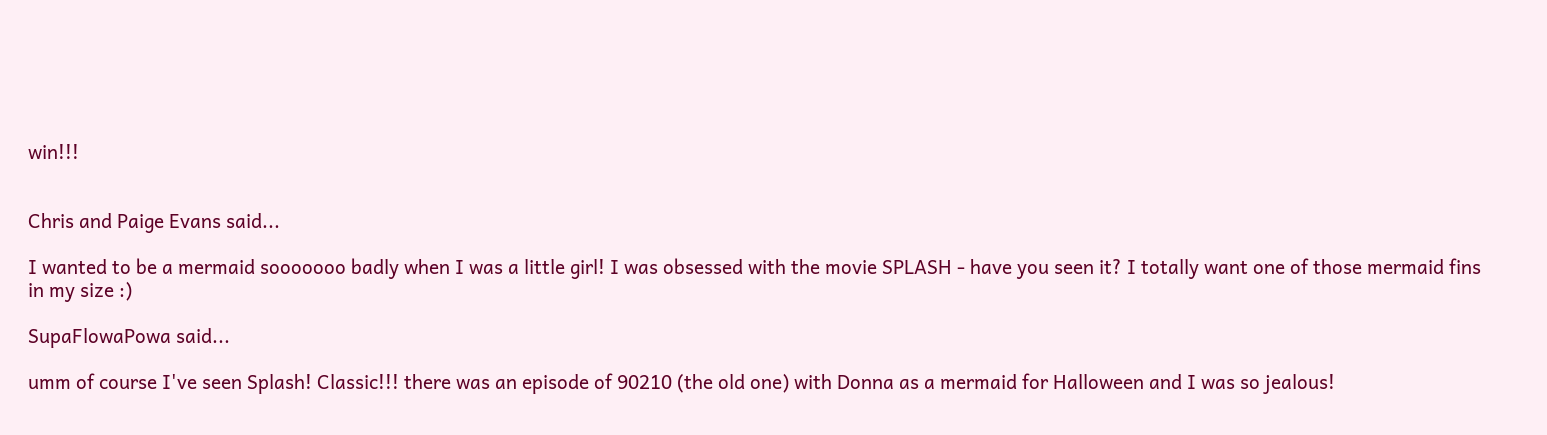win!!!


Chris and Paige Evans said...

I wanted to be a mermaid sooooooo badly when I was a little girl! I was obsessed with the movie SPLASH - have you seen it? I totally want one of those mermaid fins in my size :)

SupaFlowaPowa said...

umm of course I've seen Splash! Classic!!! there was an episode of 90210 (the old one) with Donna as a mermaid for Halloween and I was so jealous!